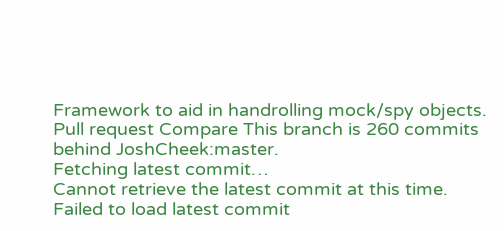Framework to aid in handrolling mock/spy objects.
Pull request Compare This branch is 260 commits behind JoshCheek:master.
Fetching latest commit…
Cannot retrieve the latest commit at this time.
Failed to load latest commit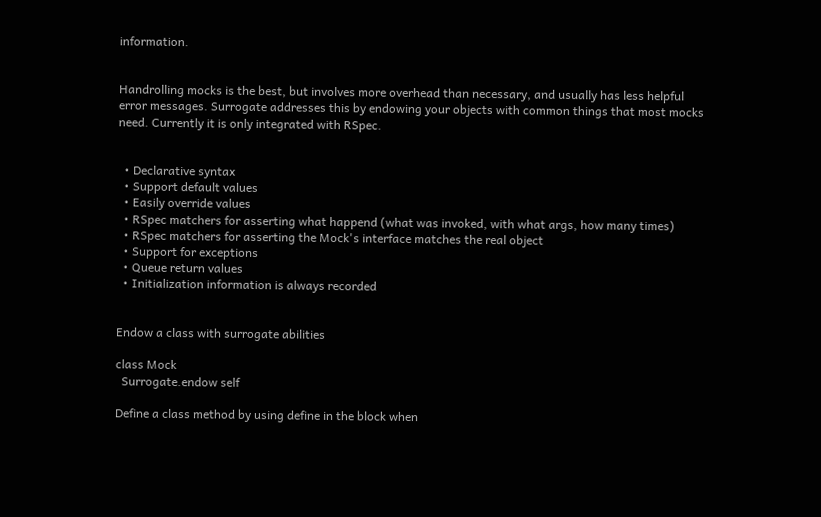information.


Handrolling mocks is the best, but involves more overhead than necessary, and usually has less helpful error messages. Surrogate addresses this by endowing your objects with common things that most mocks need. Currently it is only integrated with RSpec.


  • Declarative syntax
  • Support default values
  • Easily override values
  • RSpec matchers for asserting what happend (what was invoked, with what args, how many times)
  • RSpec matchers for asserting the Mock's interface matches the real object
  • Support for exceptions
  • Queue return values
  • Initialization information is always recorded


Endow a class with surrogate abilities

class Mock
  Surrogate.endow self

Define a class method by using define in the block when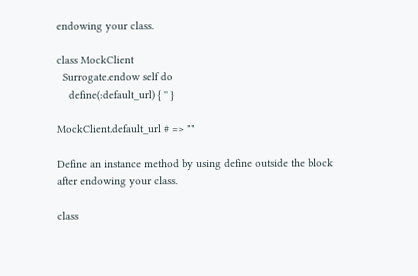endowing your class.

class MockClient
  Surrogate.endow self do
    define(:default_url) { '' }

MockClient.default_url # => ""

Define an instance method by using define outside the block after endowing your class.

class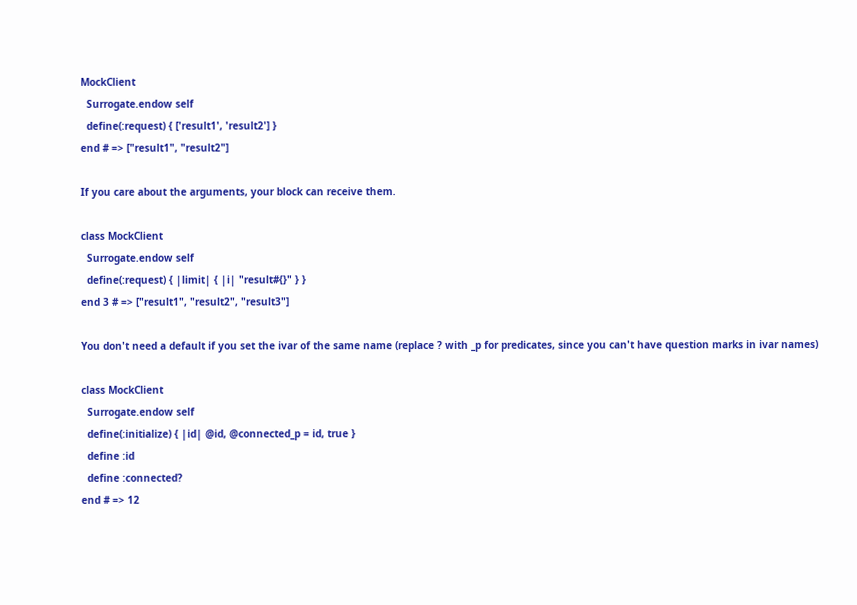MockClient
  Surrogate.endow self
  define(:request) { ['result1', 'result2'] }
end # => ["result1", "result2"]

If you care about the arguments, your block can receive them.

class MockClient
  Surrogate.endow self
  define(:request) { |limit| { |i| "result#{}" } }
end 3 # => ["result1", "result2", "result3"]

You don't need a default if you set the ivar of the same name (replace ? with _p for predicates, since you can't have question marks in ivar names)

class MockClient
  Surrogate.endow self
  define(:initialize) { |id| @id, @connected_p = id, true }
  define :id
  define :connected?
end # => 12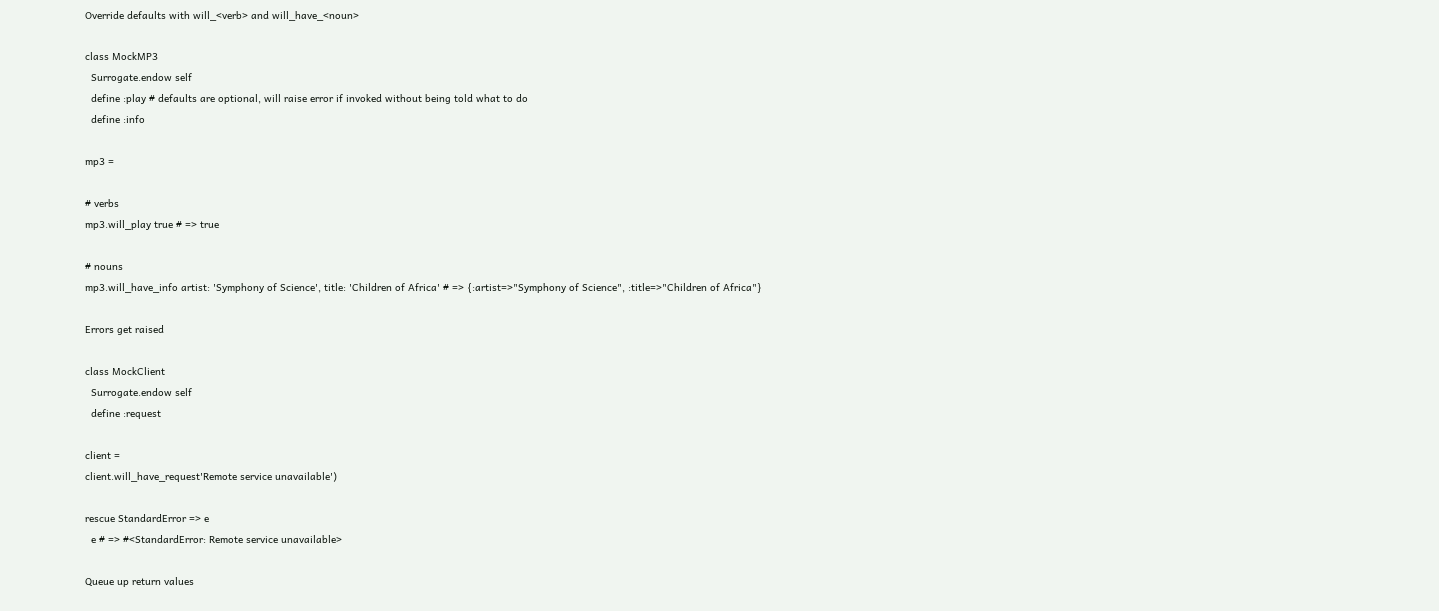Override defaults with will_<verb> and will_have_<noun>

class MockMP3
  Surrogate.endow self
  define :play # defaults are optional, will raise error if invoked without being told what to do
  define :info

mp3 =

# verbs
mp3.will_play true # => true

# nouns
mp3.will_have_info artist: 'Symphony of Science', title: 'Children of Africa' # => {:artist=>"Symphony of Science", :title=>"Children of Africa"}

Errors get raised

class MockClient
  Surrogate.endow self
  define :request

client =
client.will_have_request'Remote service unavailable')

rescue StandardError => e
  e # => #<StandardError: Remote service unavailable>

Queue up return values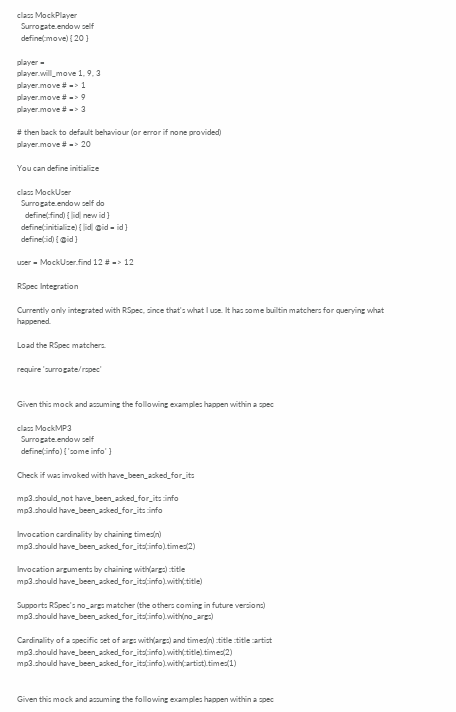class MockPlayer
  Surrogate.endow self
  define(:move) { 20 }

player =
player.will_move 1, 9, 3
player.move # => 1
player.move # => 9
player.move # => 3

# then back to default behaviour (or error if none provided)
player.move # => 20

You can define initialize

class MockUser
  Surrogate.endow self do
    define(:find) { |id| new id }
  define(:initialize) { |id| @id = id }
  define(:id) { @id }

user = MockUser.find 12 # => 12

RSpec Integration

Currently only integrated with RSpec, since that's what I use. It has some builtin matchers for querying what happened.

Load the RSpec matchers.

require 'surrogate/rspec'


Given this mock and assuming the following examples happen within a spec

class MockMP3
  Surrogate.endow self
  define(:info) { 'some info' }

Check if was invoked with have_been_asked_for_its

mp3.should_not have_been_asked_for_its :info
mp3.should have_been_asked_for_its :info

Invocation cardinality by chaining times(n)
mp3.should have_been_asked_for_its(:info).times(2)

Invocation arguments by chaining with(args) :title
mp3.should have_been_asked_for_its(:info).with(:title)

Supports RSpec's no_args matcher (the others coming in future versions)
mp3.should have_been_asked_for_its(:info).with(no_args)

Cardinality of a specific set of args with(args) and times(n) :title :title :artist
mp3.should have_been_asked_for_its(:info).with(:title).times(2)
mp3.should have_been_asked_for_its(:info).with(:artist).times(1)


Given this mock and assuming the following examples happen within a spec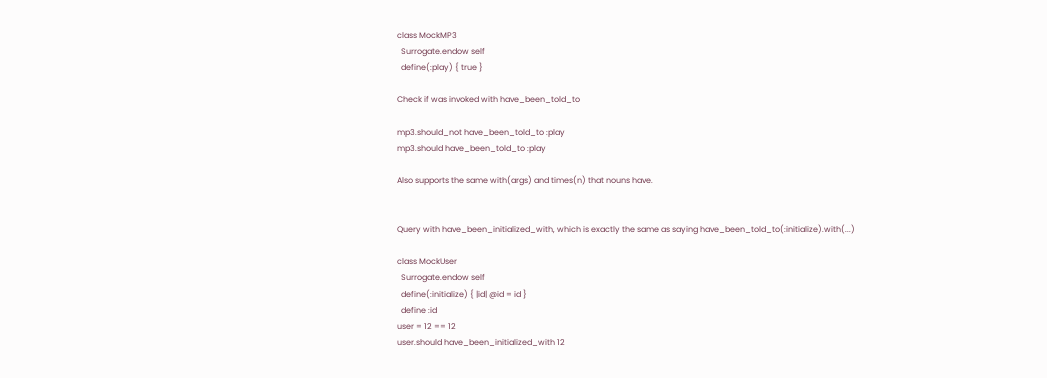class MockMP3
  Surrogate.endow self
  define(:play) { true }

Check if was invoked with have_been_told_to

mp3.should_not have_been_told_to :play
mp3.should have_been_told_to :play

Also supports the same with(args) and times(n) that nouns have.


Query with have_been_initialized_with, which is exactly the same as saying have_been_told_to(:initialize).with(...)

class MockUser
  Surrogate.endow self
  define(:initialize) { |id| @id = id }
  define :id
user = 12 == 12
user.should have_been_initialized_with 12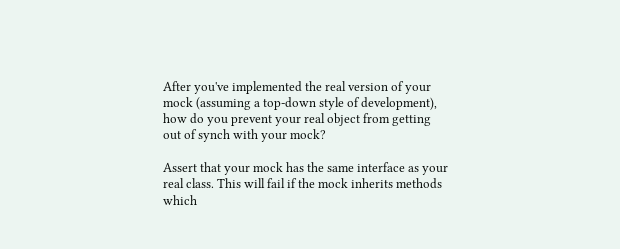After you've implemented the real version of your mock (assuming a top-down style of development), how do you prevent your real object from getting out of synch with your mock?

Assert that your mock has the same interface as your real class. This will fail if the mock inherits methods which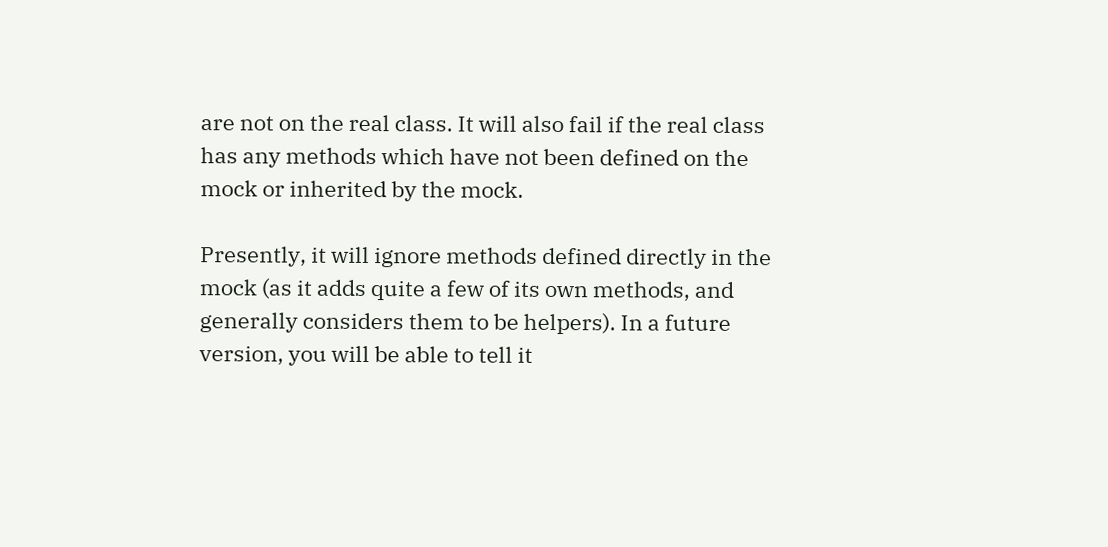are not on the real class. It will also fail if the real class has any methods which have not been defined on the mock or inherited by the mock.

Presently, it will ignore methods defined directly in the mock (as it adds quite a few of its own methods, and generally considers them to be helpers). In a future version, you will be able to tell it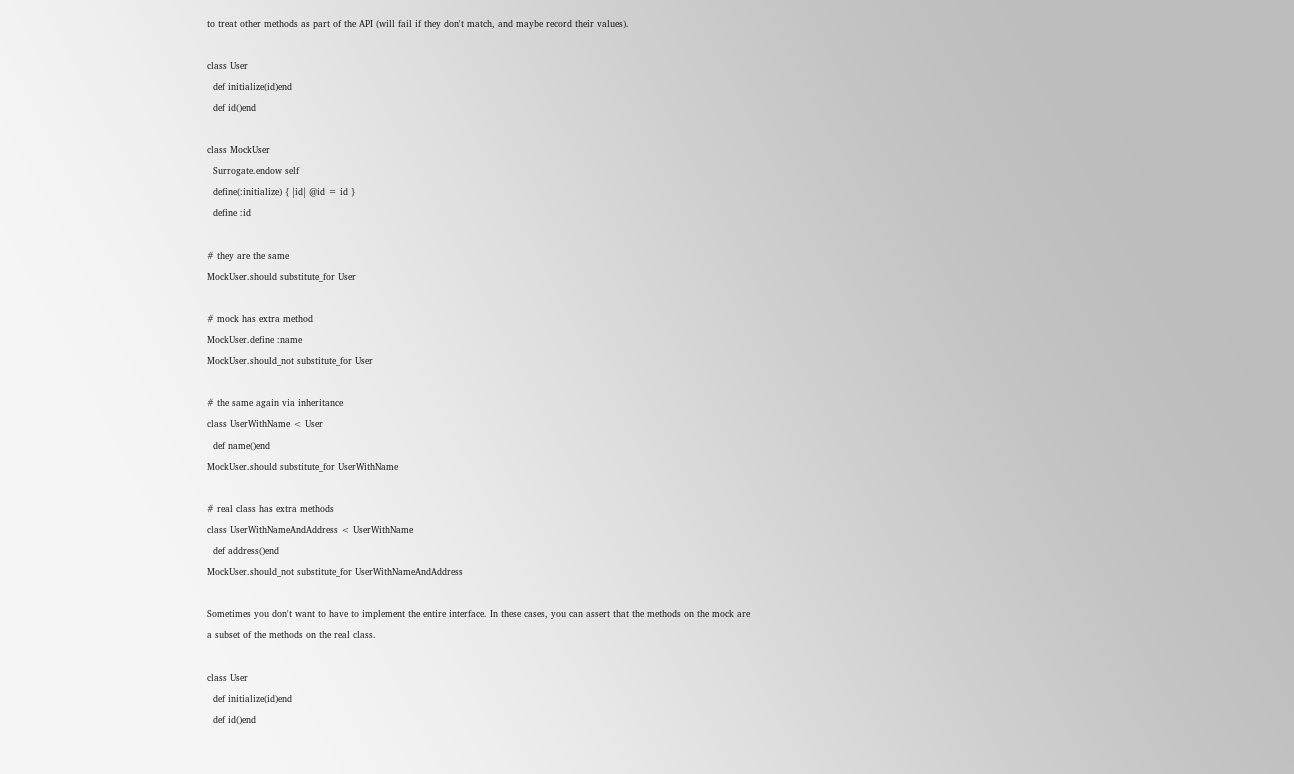to treat other methods as part of the API (will fail if they don't match, and maybe record their values).

class User
  def initialize(id)end
  def id()end

class MockUser
  Surrogate.endow self
  define(:initialize) { |id| @id = id }
  define :id

# they are the same
MockUser.should substitute_for User

# mock has extra method
MockUser.define :name
MockUser.should_not substitute_for User

# the same again via inheritance
class UserWithName < User
  def name()end
MockUser.should substitute_for UserWithName

# real class has extra methods
class UserWithNameAndAddress < UserWithName
  def address()end
MockUser.should_not substitute_for UserWithNameAndAddress

Sometimes you don't want to have to implement the entire interface. In these cases, you can assert that the methods on the mock are a subset of the methods on the real class.

class User
  def initialize(id)end
  def id()end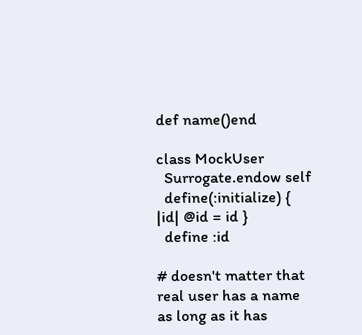def name()end

class MockUser
  Surrogate.endow self
  define(:initialize) { |id| @id = id }
  define :id

# doesn't matter that real user has a name as long as it has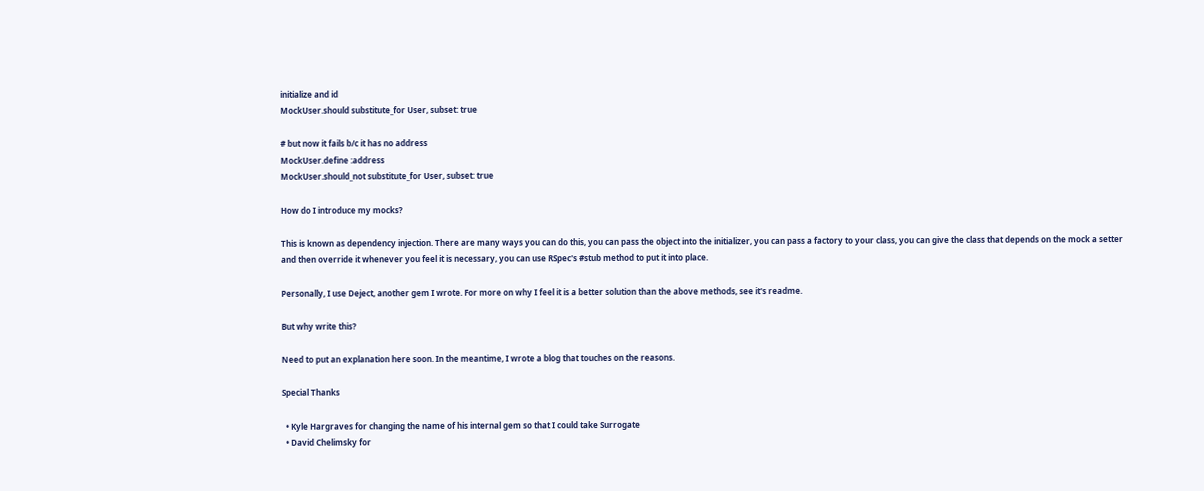initialize and id
MockUser.should substitute_for User, subset: true

# but now it fails b/c it has no address
MockUser.define :address
MockUser.should_not substitute_for User, subset: true

How do I introduce my mocks?

This is known as dependency injection. There are many ways you can do this, you can pass the object into the initializer, you can pass a factory to your class, you can give the class that depends on the mock a setter and then override it whenever you feel it is necessary, you can use RSpec's #stub method to put it into place.

Personally, I use Deject, another gem I wrote. For more on why I feel it is a better solution than the above methods, see it's readme.

But why write this?

Need to put an explanation here soon. In the meantime, I wrote a blog that touches on the reasons.

Special Thanks

  • Kyle Hargraves for changing the name of his internal gem so that I could take Surrogate
  • David Chelimsky for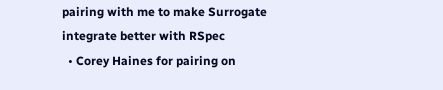pairing with me to make Surrogate integrate better with RSpec
  • Corey Haines for pairing on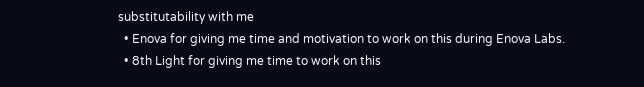substitutability with me
  • Enova for giving me time and motivation to work on this during Enova Labs.
  • 8th Light for giving me time to work on this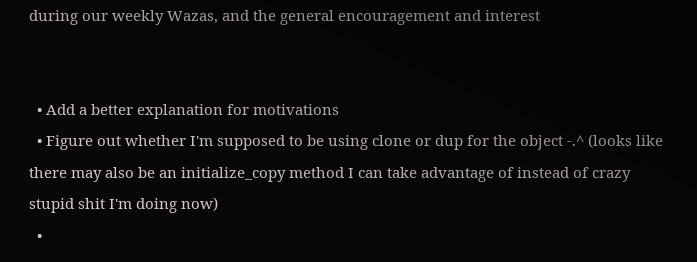during our weekly Wazas, and the general encouragement and interest


  • Add a better explanation for motivations
  • Figure out whether I'm supposed to be using clone or dup for the object -.^ (looks like there may also be an initialize_copy method I can take advantage of instead of crazy stupid shit I'm doing now)
  •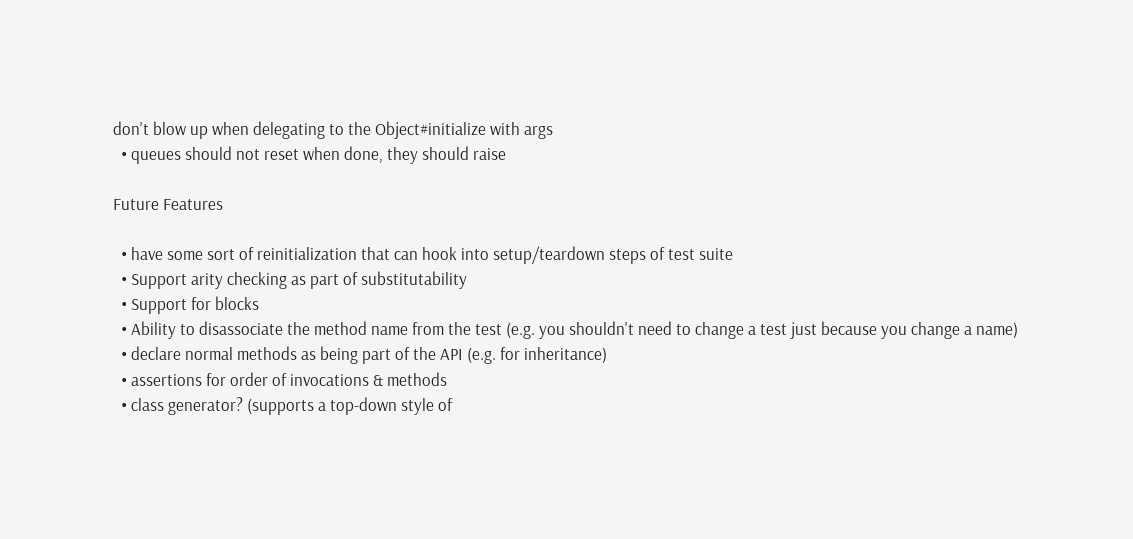don't blow up when delegating to the Object#initialize with args
  • queues should not reset when done, they should raise

Future Features

  • have some sort of reinitialization that can hook into setup/teardown steps of test suite
  • Support arity checking as part of substitutability
  • Support for blocks
  • Ability to disassociate the method name from the test (e.g. you shouldn't need to change a test just because you change a name)
  • declare normal methods as being part of the API (e.g. for inheritance)
  • assertions for order of invocations & methods
  • class generator? (supports a top-down style of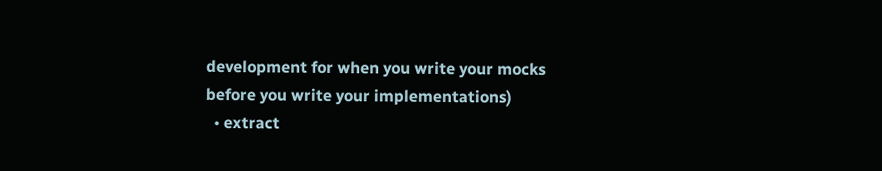development for when you write your mocks before you write your implementations)
  • extract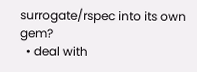surrogate/rspec into its own gem?
  • deal with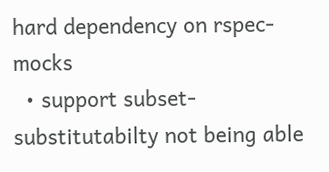hard dependency on rspec-mocks
  • support subset-substitutabilty not being able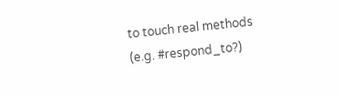to touch real methods (e.g. #respond_to?)